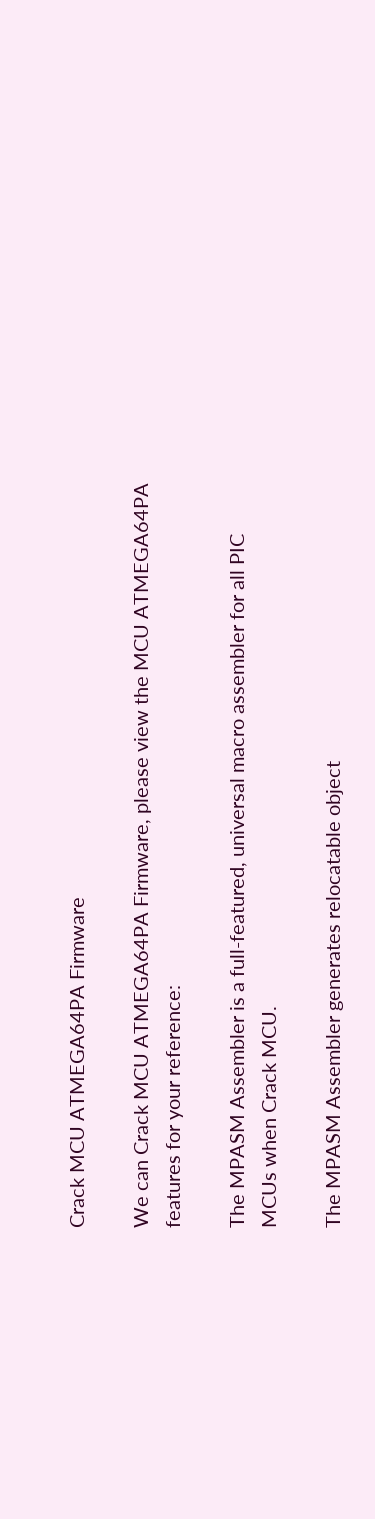Crack MCU ATMEGA64PA Firmware

We can Crack MCU ATMEGA64PA Firmware, please view the MCU ATMEGA64PA features for your reference:

The MPASM Assembler is a full-featured, universal macro assembler for all PIC MCUs when Crack MCU.

The MPASM Assembler generates relocatable object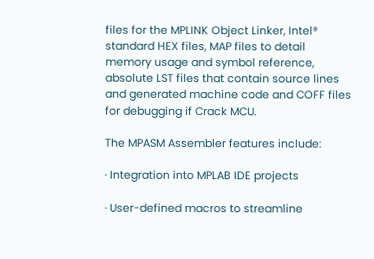files for the MPLINK Object Linker, Intel® standard HEX files, MAP files to detail memory usage and symbol reference, absolute LST files that contain source lines and generated machine code and COFF files for debugging if Crack MCU.

The MPASM Assembler features include:

· Integration into MPLAB IDE projects

· User-defined macros to streamline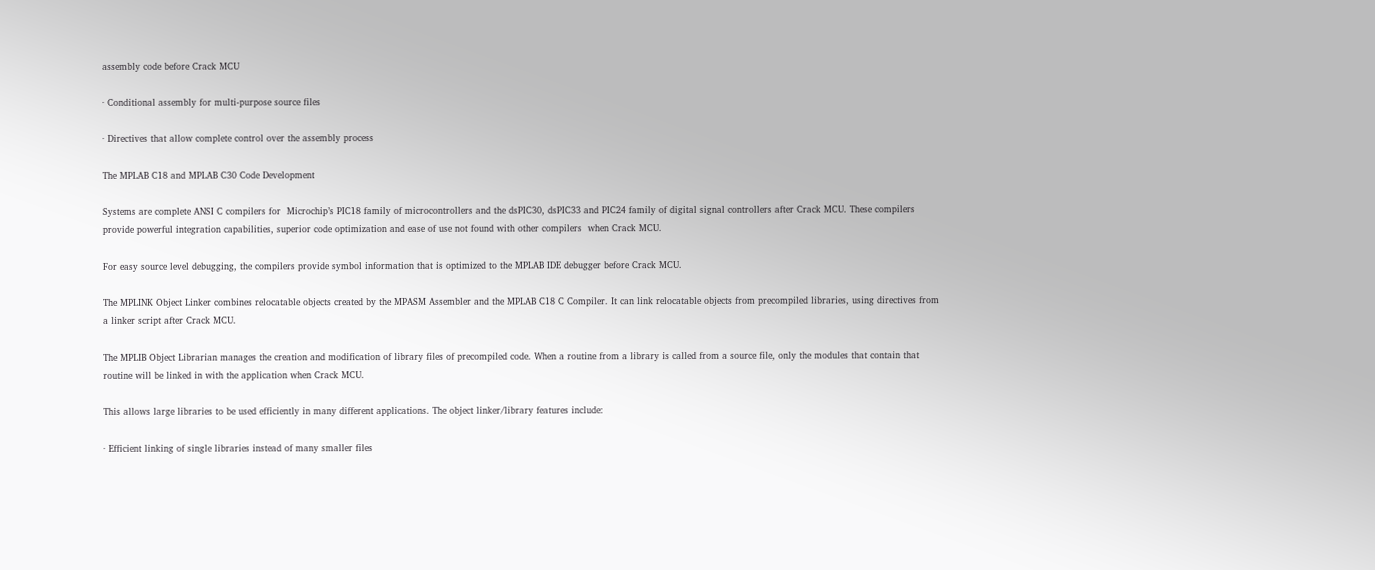assembly code before Crack MCU

· Conditional assembly for multi-purpose source files

· Directives that allow complete control over the assembly process

The MPLAB C18 and MPLAB C30 Code Development

Systems are complete ANSI C compilers for  Microchip’s PIC18 family of microcontrollers and the dsPIC30, dsPIC33 and PIC24 family of digital signal controllers after Crack MCU. These compilers provide powerful integration capabilities, superior code optimization and ease of use not found with other compilers  when Crack MCU.

For easy source level debugging, the compilers provide symbol information that is optimized to the MPLAB IDE debugger before Crack MCU.

The MPLINK Object Linker combines relocatable objects created by the MPASM Assembler and the MPLAB C18 C Compiler. It can link relocatable objects from precompiled libraries, using directives from a linker script after Crack MCU.

The MPLIB Object Librarian manages the creation and modification of library files of precompiled code. When a routine from a library is called from a source file, only the modules that contain that routine will be linked in with the application when Crack MCU.

This allows large libraries to be used efficiently in many different applications. The object linker/library features include:

· Efficient linking of single libraries instead of many smaller files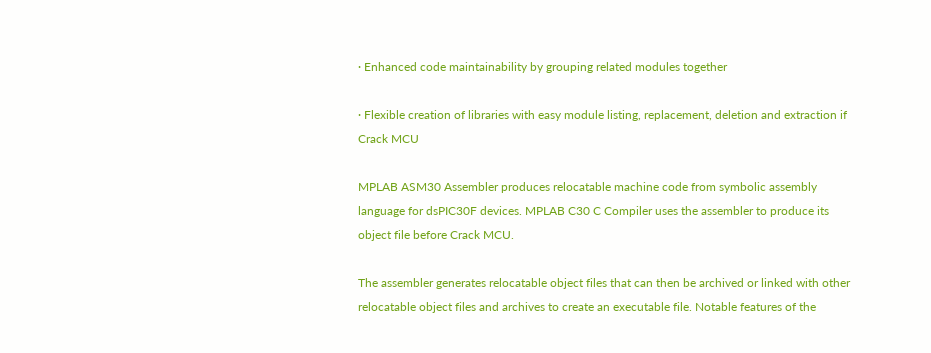· Enhanced code maintainability by grouping related modules together

· Flexible creation of libraries with easy module listing, replacement, deletion and extraction if Crack MCU

MPLAB ASM30 Assembler produces relocatable machine code from symbolic assembly language for dsPIC30F devices. MPLAB C30 C Compiler uses the assembler to produce its object file before Crack MCU.

The assembler generates relocatable object files that can then be archived or linked with other relocatable object files and archives to create an executable file. Notable features of the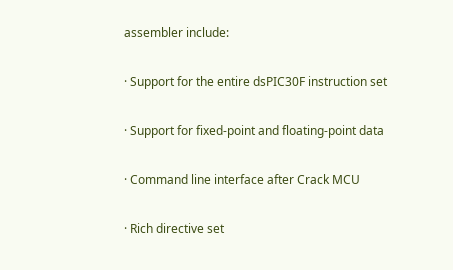assembler include:

· Support for the entire dsPIC30F instruction set

· Support for fixed-point and floating-point data

· Command line interface after Crack MCU

· Rich directive set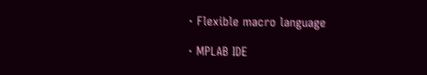· Flexible macro language

· MPLAB IDE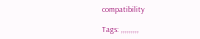compatibility

Tags: ,,,,,,,,,